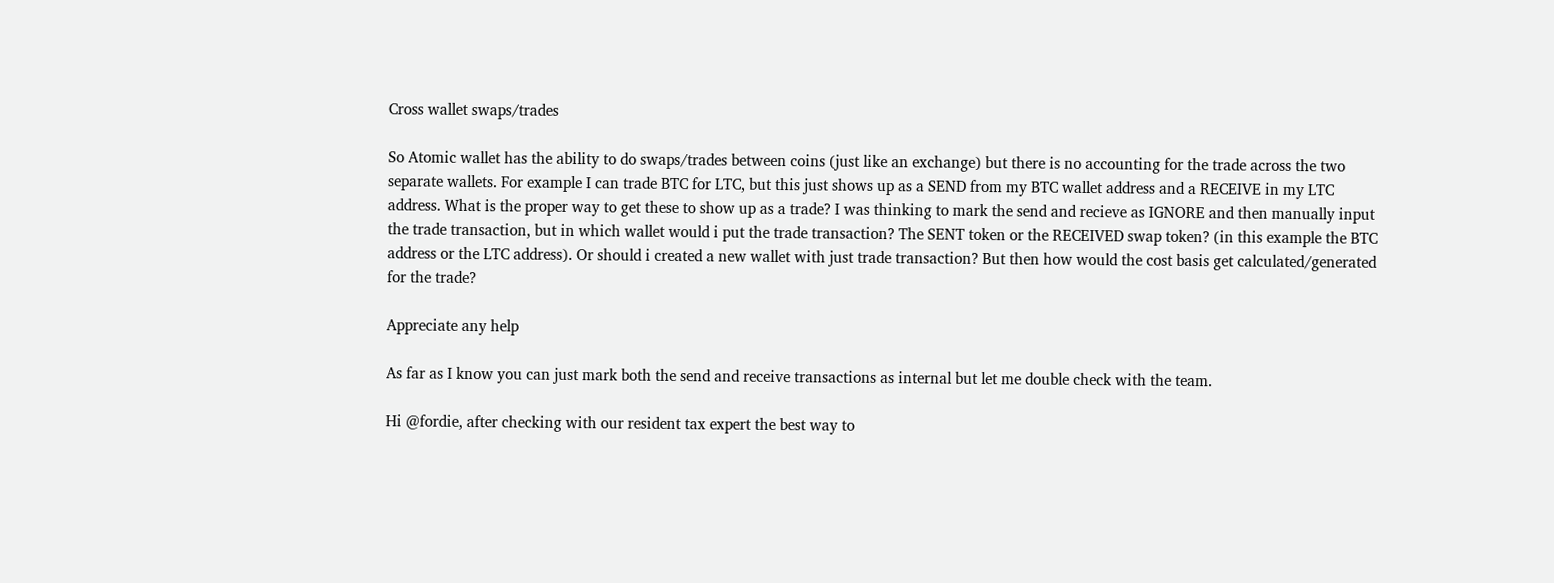Cross wallet swaps/trades

So Atomic wallet has the ability to do swaps/trades between coins (just like an exchange) but there is no accounting for the trade across the two separate wallets. For example I can trade BTC for LTC, but this just shows up as a SEND from my BTC wallet address and a RECEIVE in my LTC address. What is the proper way to get these to show up as a trade? I was thinking to mark the send and recieve as IGNORE and then manually input the trade transaction, but in which wallet would i put the trade transaction? The SENT token or the RECEIVED swap token? (in this example the BTC address or the LTC address). Or should i created a new wallet with just trade transaction? But then how would the cost basis get calculated/generated for the trade?

Appreciate any help

As far as I know you can just mark both the send and receive transactions as internal but let me double check with the team.

Hi @fordie, after checking with our resident tax expert the best way to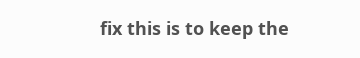fix this is to keep the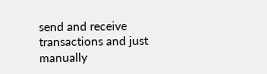send and receive transactions and just manually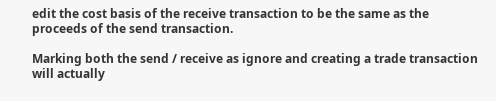edit the cost basis of the receive transaction to be the same as the proceeds of the send transaction.

Marking both the send / receive as ignore and creating a trade transaction will actually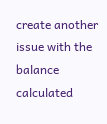create another issue with the balance calculated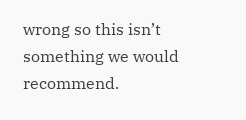wrong so this isn’t something we would recommend.